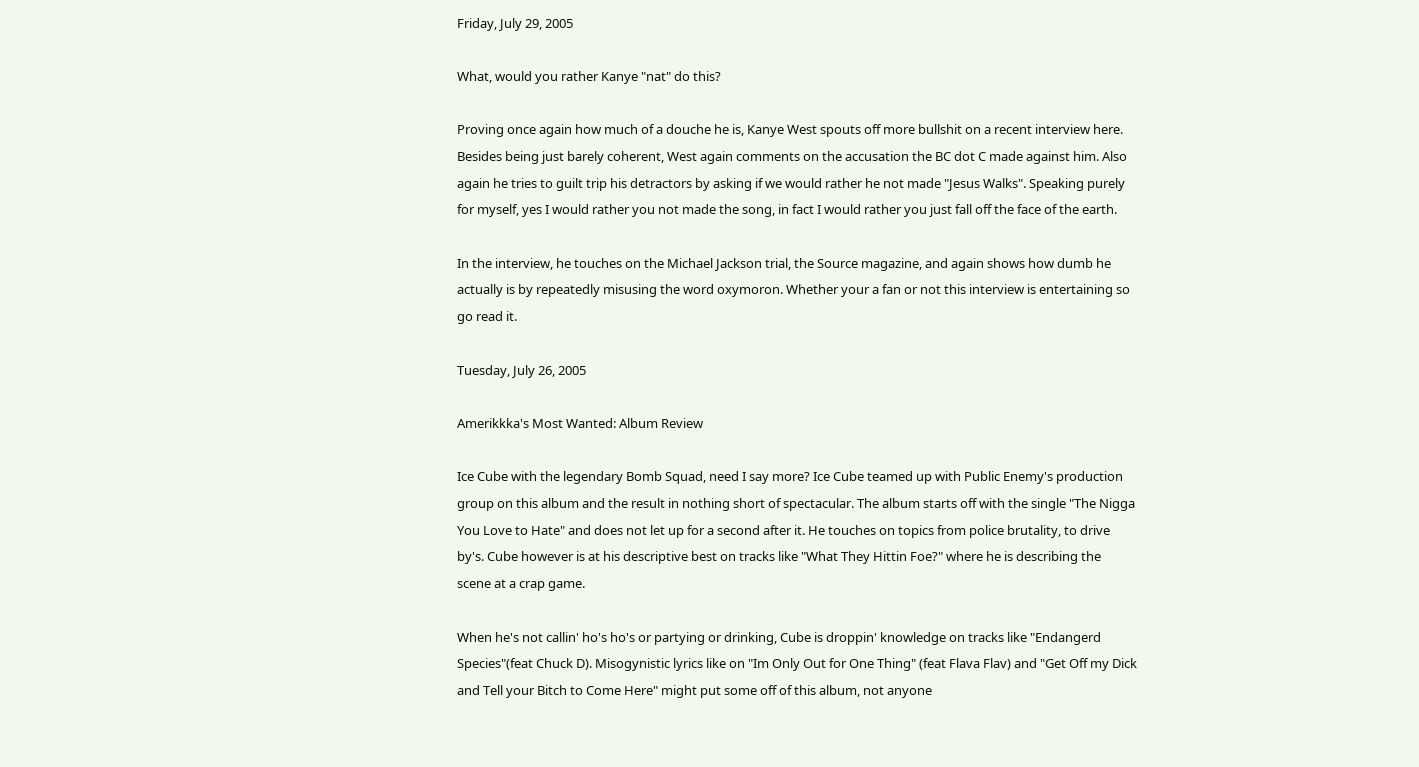Friday, July 29, 2005

What, would you rather Kanye "nat" do this?

Proving once again how much of a douche he is, Kanye West spouts off more bullshit on a recent interview here. Besides being just barely coherent, West again comments on the accusation the BC dot C made against him. Also again he tries to guilt trip his detractors by asking if we would rather he not made "Jesus Walks". Speaking purely for myself, yes I would rather you not made the song, in fact I would rather you just fall off the face of the earth.

In the interview, he touches on the Michael Jackson trial, the Source magazine, and again shows how dumb he actually is by repeatedly misusing the word oxymoron. Whether your a fan or not this interview is entertaining so go read it.

Tuesday, July 26, 2005

Amerikkka's Most Wanted: Album Review

Ice Cube with the legendary Bomb Squad, need I say more? Ice Cube teamed up with Public Enemy's production group on this album and the result in nothing short of spectacular. The album starts off with the single "The Nigga You Love to Hate" and does not let up for a second after it. He touches on topics from police brutality, to drive by's. Cube however is at his descriptive best on tracks like "What They Hittin Foe?" where he is describing the scene at a crap game.

When he's not callin' ho's ho's or partying or drinking, Cube is droppin' knowledge on tracks like "Endangerd Species"(feat Chuck D). Misogynistic lyrics like on "Im Only Out for One Thing" (feat Flava Flav) and "Get Off my Dick and Tell your Bitch to Come Here" might put some off of this album, not anyone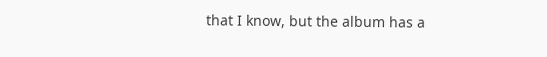that I know, but the album has a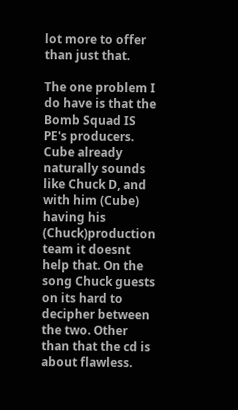lot more to offer than just that.

The one problem I do have is that the Bomb Squad IS PE's producers. Cube already naturally sounds like Chuck D, and with him (Cube) having his (Chuck)production team it doesnt help that. On the song Chuck guests on its hard to decipher between the two. Other than that the cd is about flawless.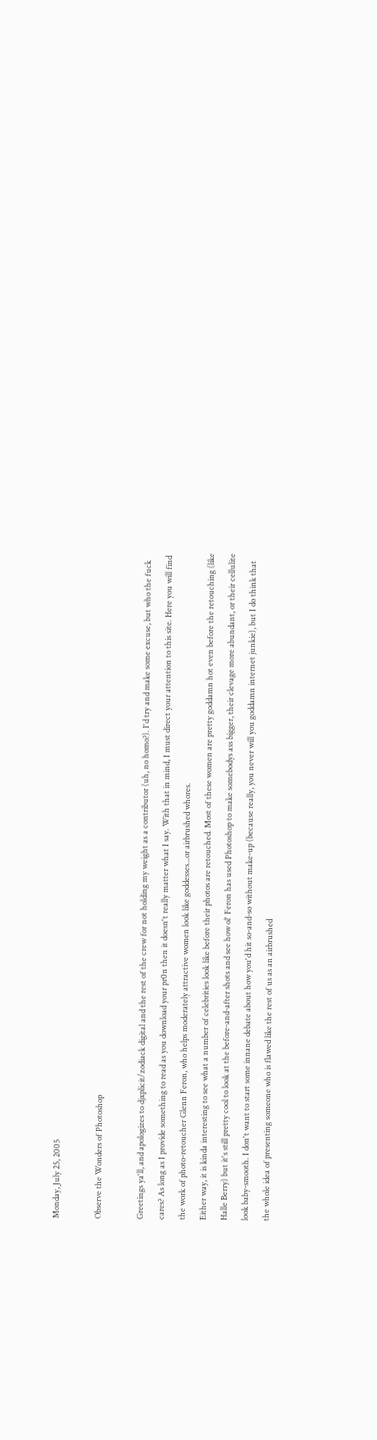Monday, July 25, 2005

Observe the Wonders of Photoshop

Greetings ya'll, and apologizes to djxplicit/zodiack digital and the rest of the crew for not holding my weight as a contributor (uh, no homo?). I'd try and make some excuse, but who the fuck cares? As long as I provide something to read as you download your pr0n then it doesn't really matter what I say. With that in mind, I must direct your attention to this site. Here you will find the work of photo-retoucher Glenn Feron, who helps moderately attractive women look like goddesses...or airbrushed whores.
Either way, it is kinda interesting to see what a number of celebrities look like before their photos are retouched. Most of these women are pretty goddamn hot even before the retouching (like Halle Berry) but it's still pretty cool to look at the before-and-after shots and see how ol' Feron has used Photoshop to make somebodys ass bigger, their clevage more abundant, or their cellulite look baby-smooth. I don't want to start some innane debate about how you'd hit so-and-so without make-up (because really, you never will you goddamn internet junkie), but I do think that the whole idea of presenting someone who is flawed like the rest of us as an airbrushed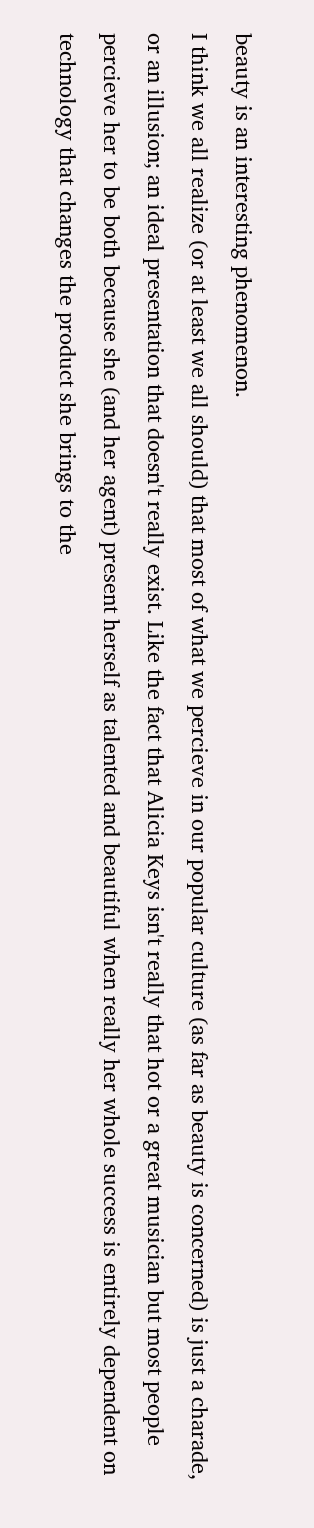beauty is an interesting phenomenon.
I think we all realize (or at least we all should) that most of what we percieve in our popular culture (as far as beauty is concerned) is just a charade, or an illusion; an ideal presentation that doesn't really exist. Like the fact that Alicia Keys isn't really that hot or a great musician but most people percieve her to be both because she (and her agent) present herself as talented and beautiful when really her whole success is entirely dependent on technology that changes the product she brings to the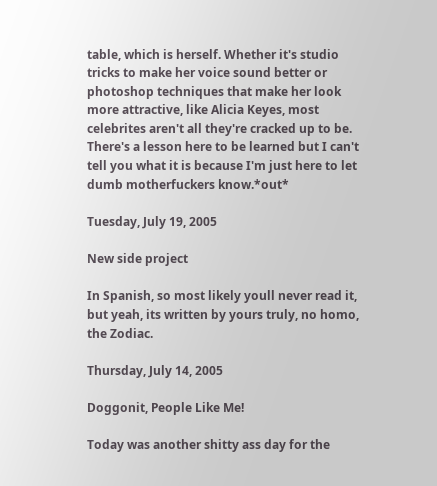table, which is herself. Whether it's studio tricks to make her voice sound better or photoshop techniques that make her look more attractive, like Alicia Keyes, most celebrites aren't all they're cracked up to be. There's a lesson here to be learned but I can't tell you what it is because I'm just here to let dumb motherfuckers know.*out*

Tuesday, July 19, 2005

New side project

In Spanish, so most likely youll never read it, but yeah, its written by yours truly, no homo, the Zodiac.

Thursday, July 14, 2005

Doggonit, People Like Me!

Today was another shitty ass day for the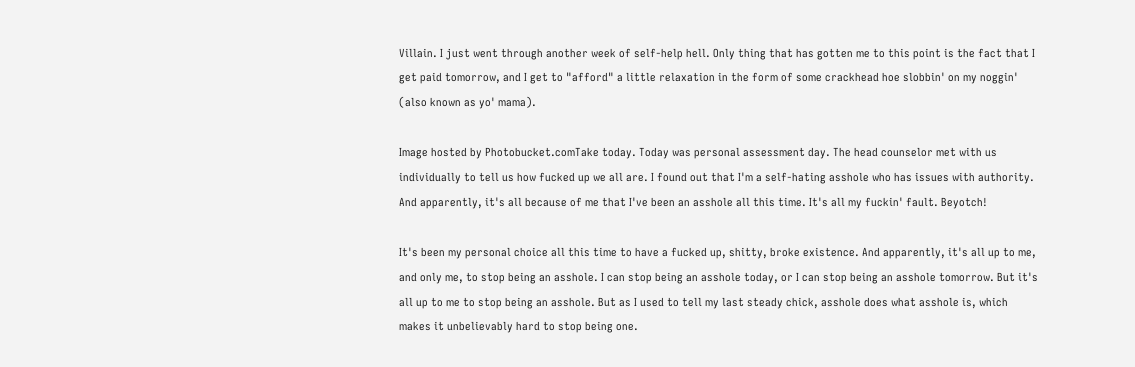Villain. I just went through another week of self-help hell. Only thing that has gotten me to this point is the fact that I get paid tomorrow, and I get to "afford" a little relaxation in the form of some crackhead hoe slobbin' on my noggin' (also known as yo' mama).

Image hosted by Photobucket.comTake today. Today was personal assessment day. The head counselor met with us individually to tell us how fucked up we all are. I found out that I'm a self-hating asshole who has issues with authority. And apparently, it's all because of me that I've been an asshole all this time. It's all my fuckin' fault. Beyotch!

It's been my personal choice all this time to have a fucked up, shitty, broke existence. And apparently, it's all up to me, and only me, to stop being an asshole. I can stop being an asshole today, or I can stop being an asshole tomorrow. But it's all up to me to stop being an asshole. But as I used to tell my last steady chick, asshole does what asshole is, which makes it unbelievably hard to stop being one.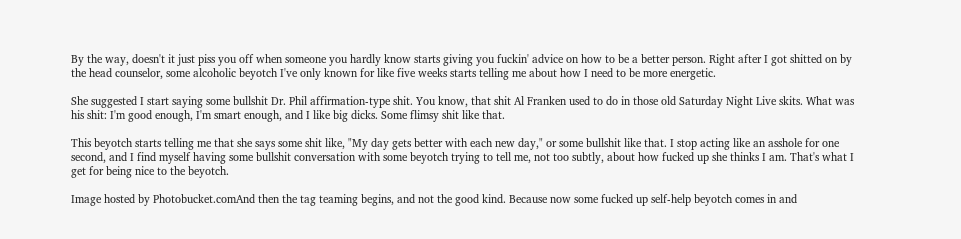By the way, doesn't it just piss you off when someone you hardly know starts giving you fuckin' advice on how to be a better person. Right after I got shitted on by the head counselor, some alcoholic beyotch I've only known for like five weeks starts telling me about how I need to be more energetic.

She suggested I start saying some bullshit Dr. Phil affirmation-type shit. You know, that shit Al Franken used to do in those old Saturday Night Live skits. What was his shit: I'm good enough, I'm smart enough, and I like big dicks. Some flimsy shit like that.

This beyotch starts telling me that she says some shit like, "My day gets better with each new day," or some bullshit like that. I stop acting like an asshole for one second, and I find myself having some bullshit conversation with some beyotch trying to tell me, not too subtly, about how fucked up she thinks I am. That's what I get for being nice to the beyotch.

Image hosted by Photobucket.comAnd then the tag teaming begins, and not the good kind. Because now some fucked up self-help beyotch comes in and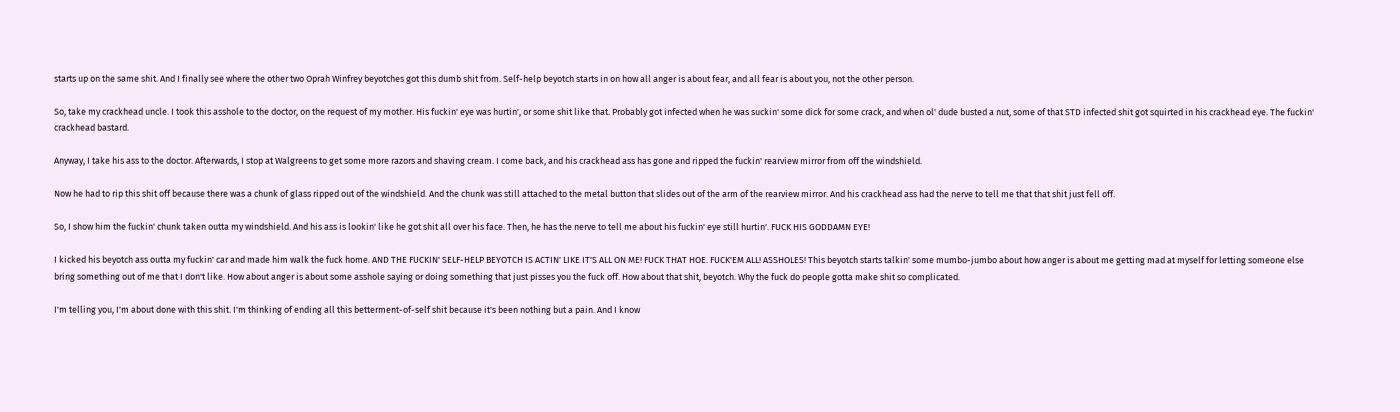starts up on the same shit. And I finally see where the other two Oprah Winfrey beyotches got this dumb shit from. Self-help beyotch starts in on how all anger is about fear, and all fear is about you, not the other person.

So, take my crackhead uncle. I took this asshole to the doctor, on the request of my mother. His fuckin' eye was hurtin', or some shit like that. Probably got infected when he was suckin' some dick for some crack, and when ol' dude busted a nut, some of that STD infected shit got squirted in his crackhead eye. The fuckin' crackhead bastard.

Anyway, I take his ass to the doctor. Afterwards, I stop at Walgreens to get some more razors and shaving cream. I come back, and his crackhead ass has gone and ripped the fuckin' rearview mirror from off the windshield.

Now he had to rip this shit off because there was a chunk of glass ripped out of the windshield. And the chunk was still attached to the metal button that slides out of the arm of the rearview mirror. And his crackhead ass had the nerve to tell me that that shit just fell off.

So, I show him the fuckin' chunk taken outta my windshield. And his ass is lookin' like he got shit all over his face. Then, he has the nerve to tell me about his fuckin' eye still hurtin'. FUCK HIS GODDAMN EYE!

I kicked his beyotch ass outta my fuckin' car and made him walk the fuck home. AND THE FUCKIN' SELF-HELP BEYOTCH IS ACTIN' LIKE IT'S ALL ON ME! FUCK THAT HOE. FUCK'EM ALL! ASSHOLES! This beyotch starts talkin' some mumbo-jumbo about how anger is about me getting mad at myself for letting someone else bring something out of me that I don't like. How about anger is about some asshole saying or doing something that just pisses you the fuck off. How about that shit, beyotch. Why the fuck do people gotta make shit so complicated.

I'm telling you, I'm about done with this shit. I'm thinking of ending all this betterment-of-self shit because it's been nothing but a pain. And I know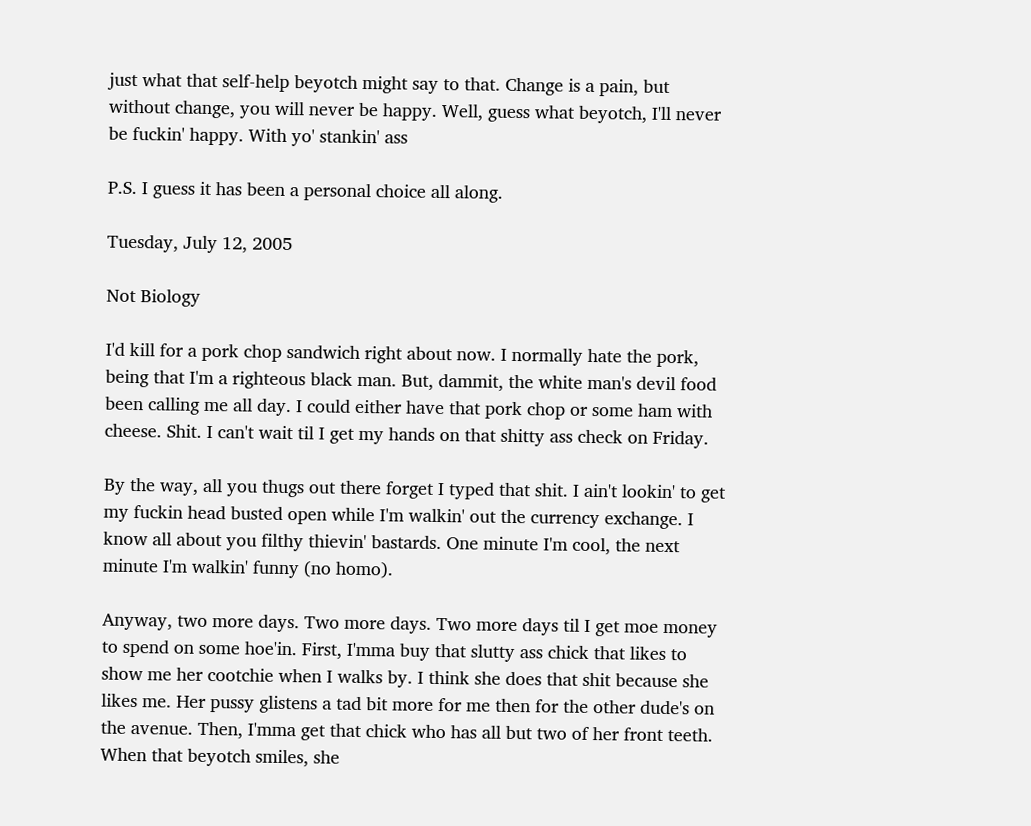just what that self-help beyotch might say to that. Change is a pain, but without change, you will never be happy. Well, guess what beyotch, I'll never be fuckin' happy. With yo' stankin' ass

P.S. I guess it has been a personal choice all along.

Tuesday, July 12, 2005

Not Biology

I'd kill for a pork chop sandwich right about now. I normally hate the pork, being that I'm a righteous black man. But, dammit, the white man's devil food been calling me all day. I could either have that pork chop or some ham with cheese. Shit. I can't wait til I get my hands on that shitty ass check on Friday.

By the way, all you thugs out there forget I typed that shit. I ain't lookin' to get my fuckin head busted open while I'm walkin' out the currency exchange. I know all about you filthy thievin' bastards. One minute I'm cool, the next minute I'm walkin' funny (no homo).

Anyway, two more days. Two more days. Two more days til I get moe money to spend on some hoe'in. First, I'mma buy that slutty ass chick that likes to show me her cootchie when I walks by. I think she does that shit because she likes me. Her pussy glistens a tad bit more for me then for the other dude's on the avenue. Then, I'mma get that chick who has all but two of her front teeth. When that beyotch smiles, she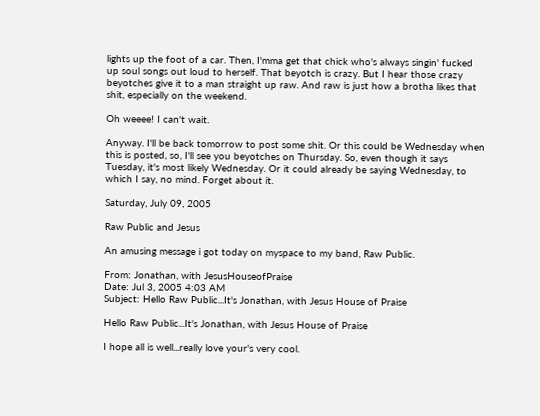lights up the foot of a car. Then, I'mma get that chick who's always singin' fucked up soul songs out loud to herself. That beyotch is crazy. But I hear those crazy beyotches give it to a man straight up raw. And raw is just how a brotha likes that shit, especially on the weekend.

Oh weeee! I can't wait.

Anyway. I'll be back tomorrow to post some shit. Or this could be Wednesday when this is posted, so, I'll see you beyotches on Thursday. So, even though it says Tuesday, it's most likely Wednesday. Or it could already be saying Wednesday, to which I say, no mind. Forget about it.

Saturday, July 09, 2005

Raw Public and Jesus

An amusing message i got today on myspace to my band, Raw Public.

From: Jonathan, with JesusHouseofPraise
Date: Jul 3, 2005 4:03 AM
Subject: Hello Raw Public...It's Jonathan, with Jesus House of Praise

Hello Raw Public...It's Jonathan, with Jesus House of Praise

I hope all is well...really love your's very cool.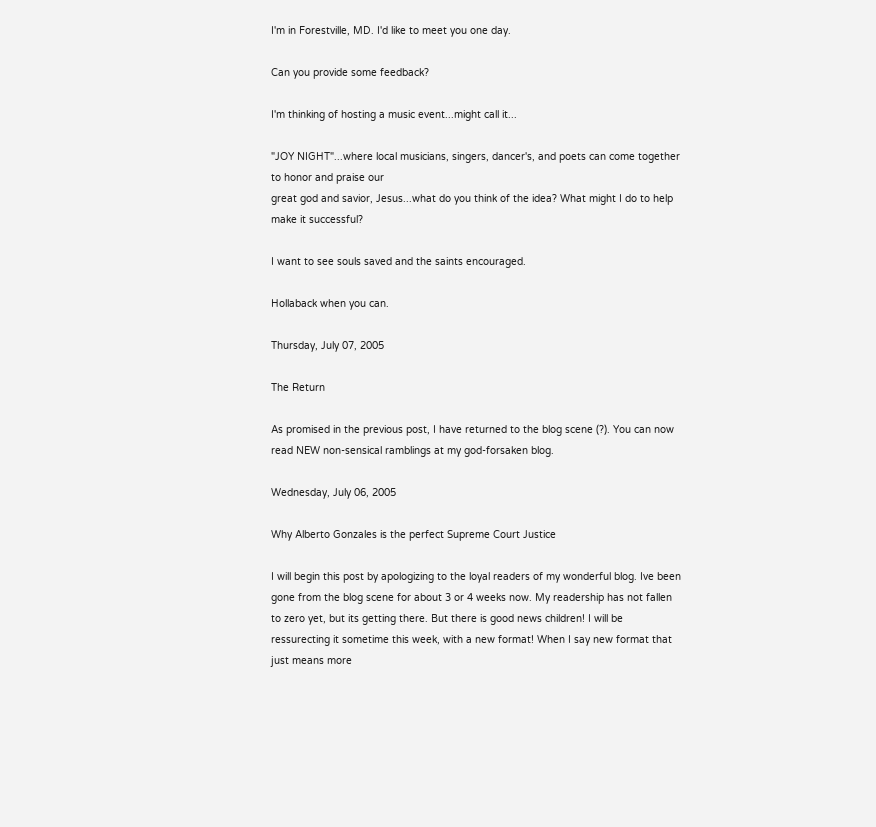I'm in Forestville, MD. I'd like to meet you one day.

Can you provide some feedback?

I'm thinking of hosting a music event...might call it...

"JOY NIGHT"...where local musicians, singers, dancer's, and poets can come together to honor and praise our
great god and savior, Jesus...what do you think of the idea? What might I do to help make it successful?

I want to see souls saved and the saints encouraged.

Hollaback when you can.

Thursday, July 07, 2005

The Return

As promised in the previous post, I have returned to the blog scene (?). You can now read NEW non-sensical ramblings at my god-forsaken blog.

Wednesday, July 06, 2005

Why Alberto Gonzales is the perfect Supreme Court Justice

I will begin this post by apologizing to the loyal readers of my wonderful blog. Ive been gone from the blog scene for about 3 or 4 weeks now. My readership has not fallen to zero yet, but its getting there. But there is good news children! I will be ressurecting it sometime this week, with a new format! When I say new format that just means more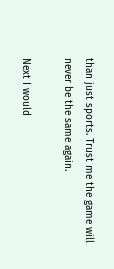than just sports. Trust me the game will never be the same again.

Next I would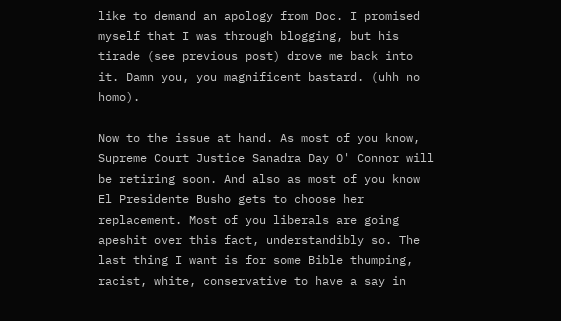like to demand an apology from Doc. I promised myself that I was through blogging, but his tirade (see previous post) drove me back into it. Damn you, you magnificent bastard. (uhh no homo).

Now to the issue at hand. As most of you know, Supreme Court Justice Sanadra Day O' Connor will be retiring soon. And also as most of you know El Presidente Busho gets to choose her replacement. Most of you liberals are going apeshit over this fact, understandibly so. The last thing I want is for some Bible thumping, racist, white, conservative to have a say in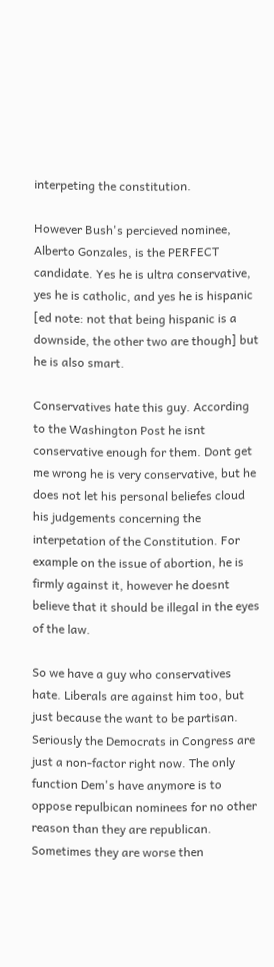interpeting the constitution.

However Bush's percieved nominee, Alberto Gonzales, is the PERFECT candidate. Yes he is ultra conservative, yes he is catholic, and yes he is hispanic [ed note: not that being hispanic is a downside, the other two are though] but he is also smart.

Conservatives hate this guy. According to the Washington Post he isnt conservative enough for them. Dont get me wrong he is very conservative, but he does not let his personal beliefes cloud his judgements concerning the interpetation of the Constitution. For example on the issue of abortion, he is firmly against it, however he doesnt believe that it should be illegal in the eyes of the law.

So we have a guy who conservatives hate. Liberals are against him too, but just because the want to be partisan. Seriously the Democrats in Congress are just a non-factor right now. The only function Dem's have anymore is to oppose repulbican nominees for no other reason than they are republican. Sometimes they are worse then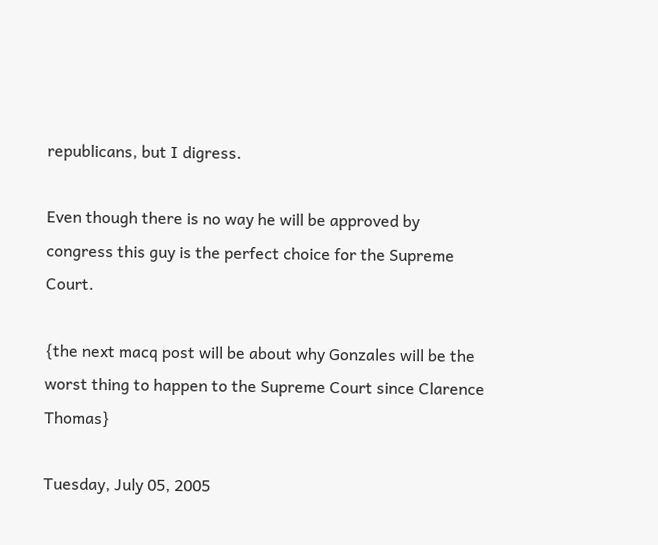republicans, but I digress.

Even though there is no way he will be approved by congress this guy is the perfect choice for the Supreme Court.

{the next macq post will be about why Gonzales will be the worst thing to happen to the Supreme Court since Clarence Thomas}

Tuesday, July 05, 2005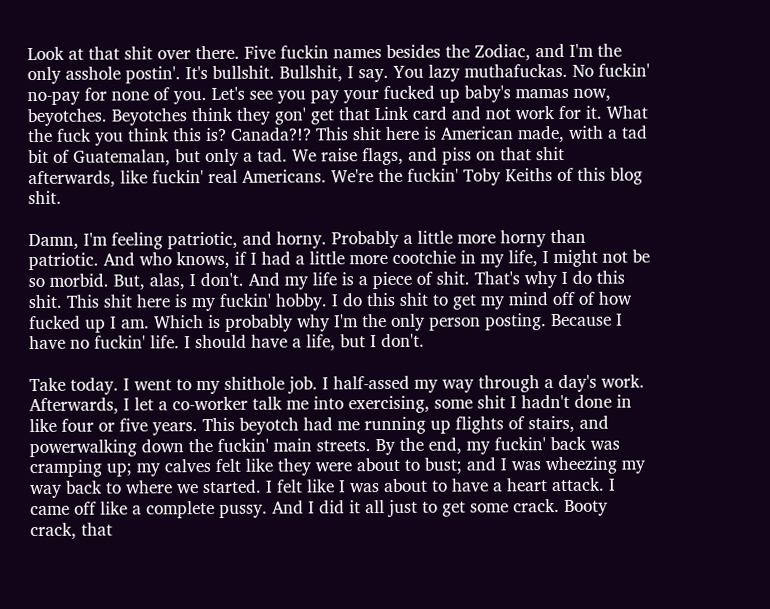Look at that shit over there. Five fuckin names besides the Zodiac, and I'm the only asshole postin'. It's bullshit. Bullshit, I say. You lazy muthafuckas. No fuckin' no-pay for none of you. Let's see you pay your fucked up baby's mamas now, beyotches. Beyotches think they gon' get that Link card and not work for it. What the fuck you think this is? Canada?!? This shit here is American made, with a tad bit of Guatemalan, but only a tad. We raise flags, and piss on that shit afterwards, like fuckin' real Americans. We're the fuckin' Toby Keiths of this blog shit.

Damn, I'm feeling patriotic, and horny. Probably a little more horny than patriotic. And who knows, if I had a little more cootchie in my life, I might not be so morbid. But, alas, I don't. And my life is a piece of shit. That's why I do this shit. This shit here is my fuckin' hobby. I do this shit to get my mind off of how fucked up I am. Which is probably why I'm the only person posting. Because I have no fuckin' life. I should have a life, but I don't.

Take today. I went to my shithole job. I half-assed my way through a day's work. Afterwards, I let a co-worker talk me into exercising, some shit I hadn't done in like four or five years. This beyotch had me running up flights of stairs, and powerwalking down the fuckin' main streets. By the end, my fuckin' back was cramping up; my calves felt like they were about to bust; and I was wheezing my way back to where we started. I felt like I was about to have a heart attack. I came off like a complete pussy. And I did it all just to get some crack. Booty crack, that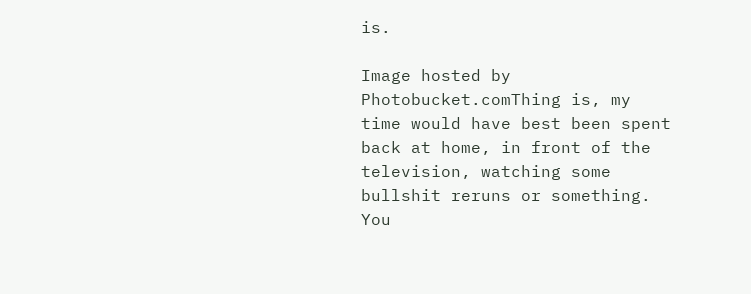is.

Image hosted by Photobucket.comThing is, my time would have best been spent back at home, in front of the television, watching some bullshit reruns or something. You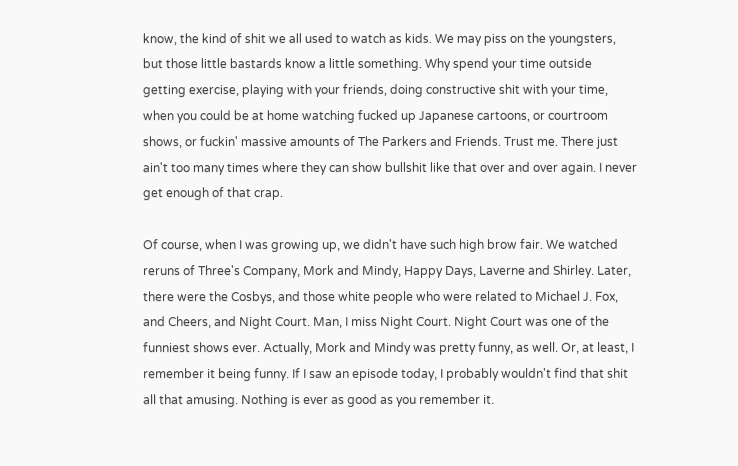know, the kind of shit we all used to watch as kids. We may piss on the youngsters, but those little bastards know a little something. Why spend your time outside getting exercise, playing with your friends, doing constructive shit with your time, when you could be at home watching fucked up Japanese cartoons, or courtroom shows, or fuckin' massive amounts of The Parkers and Friends. Trust me. There just ain't too many times where they can show bullshit like that over and over again. I never get enough of that crap.

Of course, when I was growing up, we didn't have such high brow fair. We watched reruns of Three's Company, Mork and Mindy, Happy Days, Laverne and Shirley. Later, there were the Cosbys, and those white people who were related to Michael J. Fox, and Cheers, and Night Court. Man, I miss Night Court. Night Court was one of the funniest shows ever. Actually, Mork and Mindy was pretty funny, as well. Or, at least, I remember it being funny. If I saw an episode today, I probably wouldn't find that shit all that amusing. Nothing is ever as good as you remember it.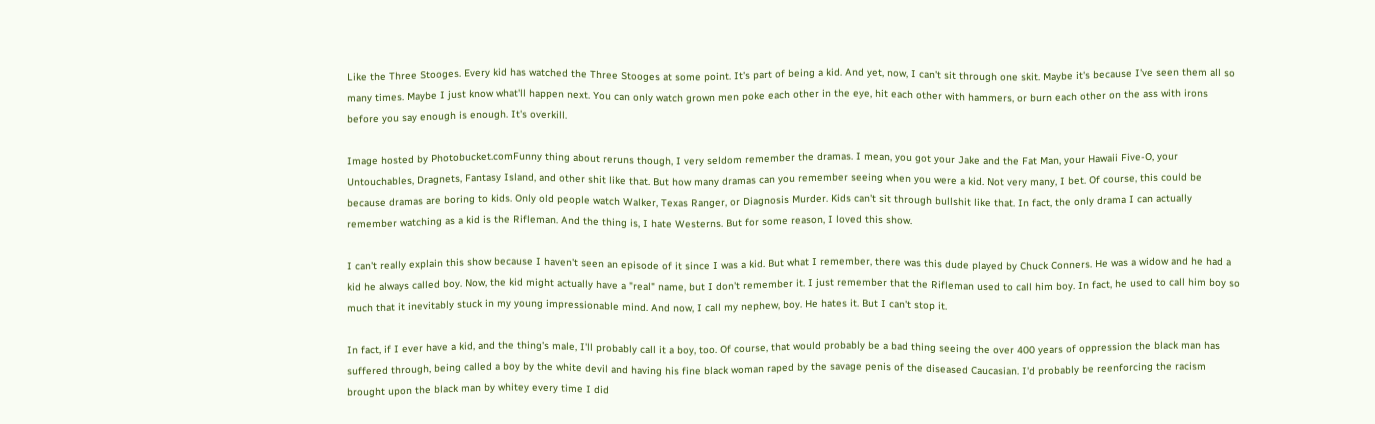Like the Three Stooges. Every kid has watched the Three Stooges at some point. It's part of being a kid. And yet, now, I can't sit through one skit. Maybe it's because I've seen them all so many times. Maybe I just know what'll happen next. You can only watch grown men poke each other in the eye, hit each other with hammers, or burn each other on the ass with irons before you say enough is enough. It's overkill.

Image hosted by Photobucket.comFunny thing about reruns though, I very seldom remember the dramas. I mean, you got your Jake and the Fat Man, your Hawaii Five-O, your Untouchables, Dragnets, Fantasy Island, and other shit like that. But how many dramas can you remember seeing when you were a kid. Not very many, I bet. Of course, this could be because dramas are boring to kids. Only old people watch Walker, Texas Ranger, or Diagnosis Murder. Kids can't sit through bullshit like that. In fact, the only drama I can actually remember watching as a kid is the Rifleman. And the thing is, I hate Westerns. But for some reason, I loved this show.

I can't really explain this show because I haven't seen an episode of it since I was a kid. But what I remember, there was this dude played by Chuck Conners. He was a widow and he had a kid he always called boy. Now, the kid might actually have a "real" name, but I don't remember it. I just remember that the Rifleman used to call him boy. In fact, he used to call him boy so much that it inevitably stuck in my young impressionable mind. And now, I call my nephew, boy. He hates it. But I can't stop it.

In fact, if I ever have a kid, and the thing's male, I'll probably call it a boy, too. Of course, that would probably be a bad thing seeing the over 400 years of oppression the black man has suffered through, being called a boy by the white devil and having his fine black woman raped by the savage penis of the diseased Caucasian. I'd probably be reenforcing the racism brought upon the black man by whitey every time I did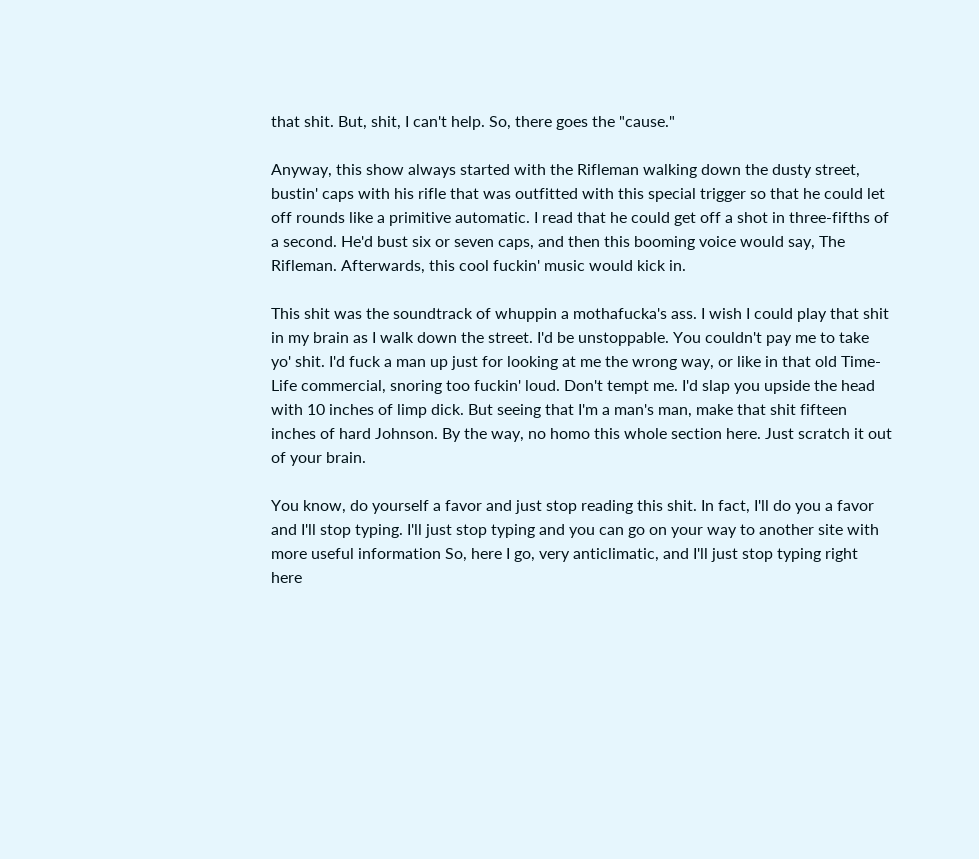that shit. But, shit, I can't help. So, there goes the "cause."

Anyway, this show always started with the Rifleman walking down the dusty street, bustin' caps with his rifle that was outfitted with this special trigger so that he could let off rounds like a primitive automatic. I read that he could get off a shot in three-fifths of a second. He'd bust six or seven caps, and then this booming voice would say, The Rifleman. Afterwards, this cool fuckin' music would kick in.

This shit was the soundtrack of whuppin a mothafucka's ass. I wish I could play that shit in my brain as I walk down the street. I'd be unstoppable. You couldn't pay me to take yo' shit. I'd fuck a man up just for looking at me the wrong way, or like in that old Time-Life commercial, snoring too fuckin' loud. Don't tempt me. I'd slap you upside the head with 10 inches of limp dick. But seeing that I'm a man's man, make that shit fifteen inches of hard Johnson. By the way, no homo this whole section here. Just scratch it out of your brain.

You know, do yourself a favor and just stop reading this shit. In fact, I'll do you a favor and I'll stop typing. I'll just stop typing and you can go on your way to another site with more useful information So, here I go, very anticlimatic, and I'll just stop typing right here